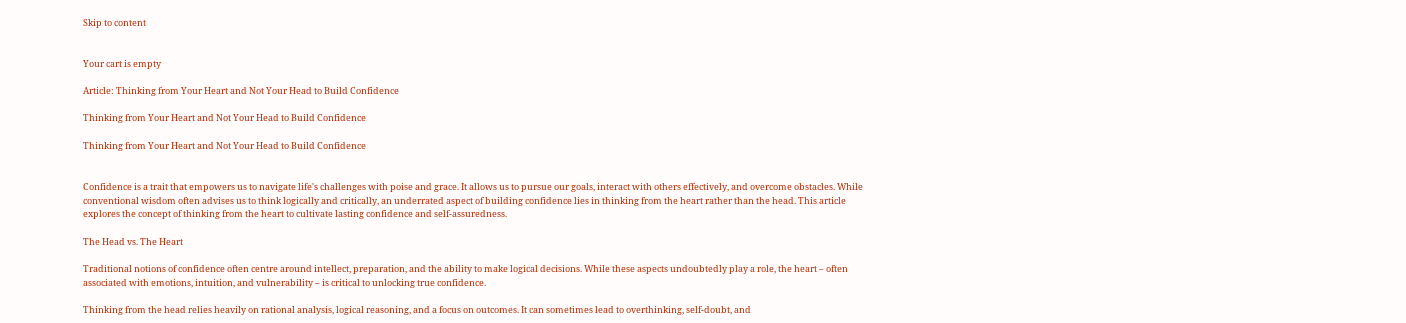Skip to content


Your cart is empty

Article: Thinking from Your Heart and Not Your Head to Build Confidence

Thinking from Your Heart and Not Your Head to Build Confidence

Thinking from Your Heart and Not Your Head to Build Confidence


Confidence is a trait that empowers us to navigate life's challenges with poise and grace. It allows us to pursue our goals, interact with others effectively, and overcome obstacles. While conventional wisdom often advises us to think logically and critically, an underrated aspect of building confidence lies in thinking from the heart rather than the head. This article explores the concept of thinking from the heart to cultivate lasting confidence and self-assuredness.

The Head vs. The Heart

Traditional notions of confidence often centre around intellect, preparation, and the ability to make logical decisions. While these aspects undoubtedly play a role, the heart – often associated with emotions, intuition, and vulnerability – is critical to unlocking true confidence.

Thinking from the head relies heavily on rational analysis, logical reasoning, and a focus on outcomes. It can sometimes lead to overthinking, self-doubt, and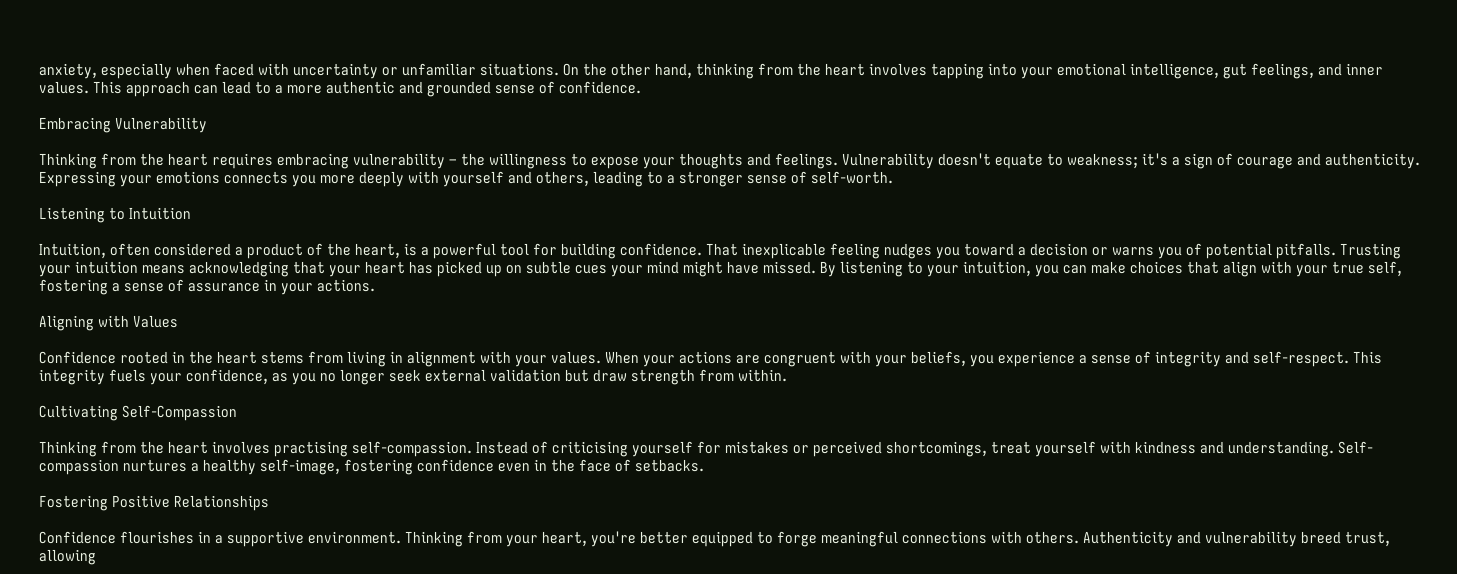anxiety, especially when faced with uncertainty or unfamiliar situations. On the other hand, thinking from the heart involves tapping into your emotional intelligence, gut feelings, and inner values. This approach can lead to a more authentic and grounded sense of confidence.

Embracing Vulnerability

Thinking from the heart requires embracing vulnerability – the willingness to expose your thoughts and feelings. Vulnerability doesn't equate to weakness; it's a sign of courage and authenticity. Expressing your emotions connects you more deeply with yourself and others, leading to a stronger sense of self-worth.

Listening to Intuition

Intuition, often considered a product of the heart, is a powerful tool for building confidence. That inexplicable feeling nudges you toward a decision or warns you of potential pitfalls. Trusting your intuition means acknowledging that your heart has picked up on subtle cues your mind might have missed. By listening to your intuition, you can make choices that align with your true self, fostering a sense of assurance in your actions.

Aligning with Values

Confidence rooted in the heart stems from living in alignment with your values. When your actions are congruent with your beliefs, you experience a sense of integrity and self-respect. This integrity fuels your confidence, as you no longer seek external validation but draw strength from within.

Cultivating Self-Compassion

Thinking from the heart involves practising self-compassion. Instead of criticising yourself for mistakes or perceived shortcomings, treat yourself with kindness and understanding. Self-compassion nurtures a healthy self-image, fostering confidence even in the face of setbacks.

Fostering Positive Relationships

Confidence flourishes in a supportive environment. Thinking from your heart, you're better equipped to forge meaningful connections with others. Authenticity and vulnerability breed trust, allowing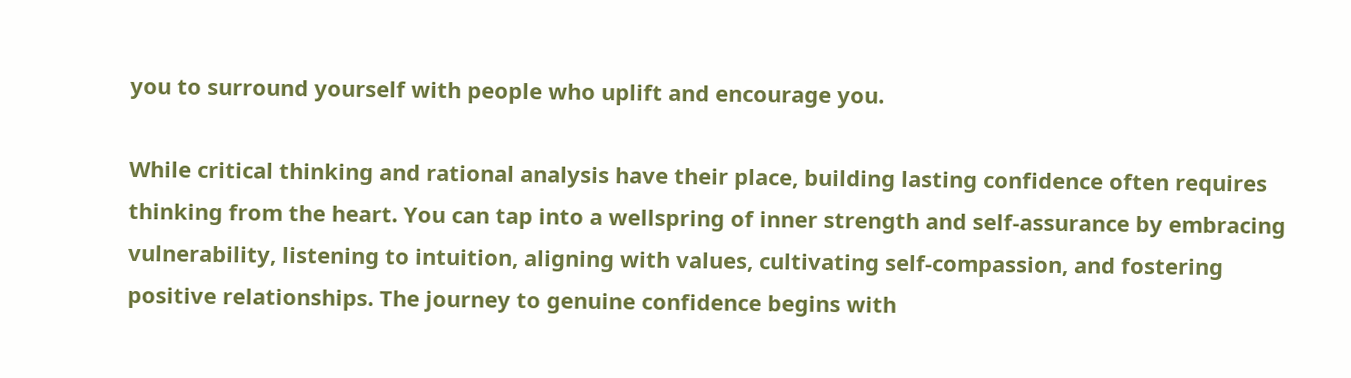you to surround yourself with people who uplift and encourage you.

While critical thinking and rational analysis have their place, building lasting confidence often requires thinking from the heart. You can tap into a wellspring of inner strength and self-assurance by embracing vulnerability, listening to intuition, aligning with values, cultivating self-compassion, and fostering positive relationships. The journey to genuine confidence begins with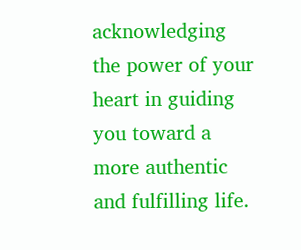acknowledging the power of your heart in guiding you toward a more authentic and fulfilling life.